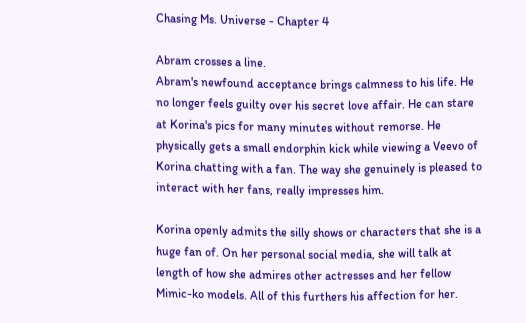Chasing Ms. Universe - Chapter 4

Abram crosses a line.
Abram's newfound acceptance brings calmness to his life. He no longer feels guilty over his secret love affair. He can stare at Korina's pics for many minutes without remorse. He physically gets a small endorphin kick while viewing a Veevo of Korina chatting with a fan. The way she genuinely is pleased to interact with her fans, really impresses him.

Korina openly admits the silly shows or characters that she is a huge fan of. On her personal social media, she will talk at length of how she admires other actresses and her fellow Mimic-ko models. All of this furthers his affection for her.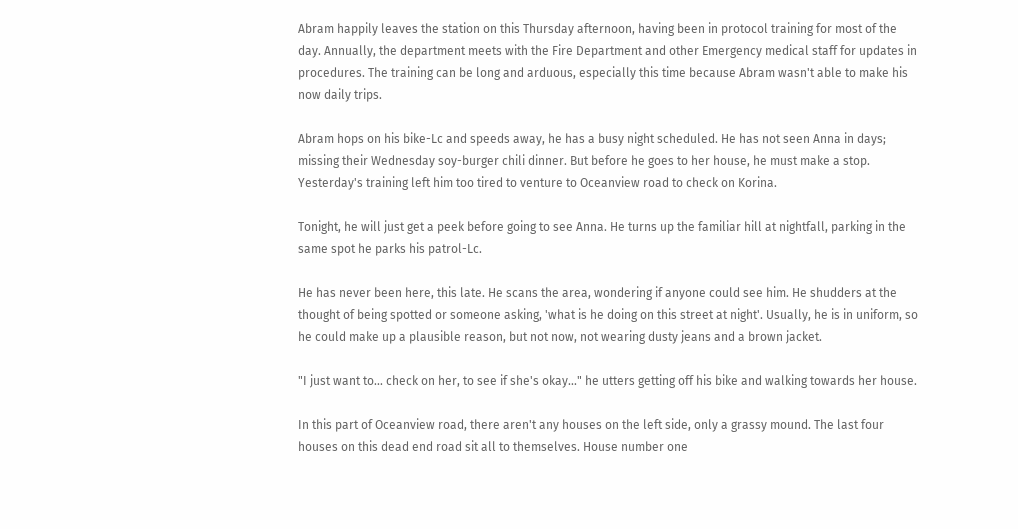Abram happily leaves the station on this Thursday afternoon, having been in protocol training for most of the day. Annually, the department meets with the Fire Department and other Emergency medical staff for updates in procedures. The training can be long and arduous, especially this time because Abram wasn't able to make his now daily trips.

Abram hops on his bike-Lc and speeds away, he has a busy night scheduled. He has not seen Anna in days; missing their Wednesday soy-burger chili dinner. But before he goes to her house, he must make a stop. Yesterday's training left him too tired to venture to Oceanview road to check on Korina.

Tonight, he will just get a peek before going to see Anna. He turns up the familiar hill at nightfall, parking in the same spot he parks his patrol-Lc.

He has never been here, this late. He scans the area, wondering if anyone could see him. He shudders at the thought of being spotted or someone asking, 'what is he doing on this street at night'. Usually, he is in uniform, so he could make up a plausible reason, but not now, not wearing dusty jeans and a brown jacket.

"I just want to... check on her, to see if she's okay..." he utters getting off his bike and walking towards her house.

In this part of Oceanview road, there aren't any houses on the left side, only a grassy mound. The last four houses on this dead end road sit all to themselves. House number one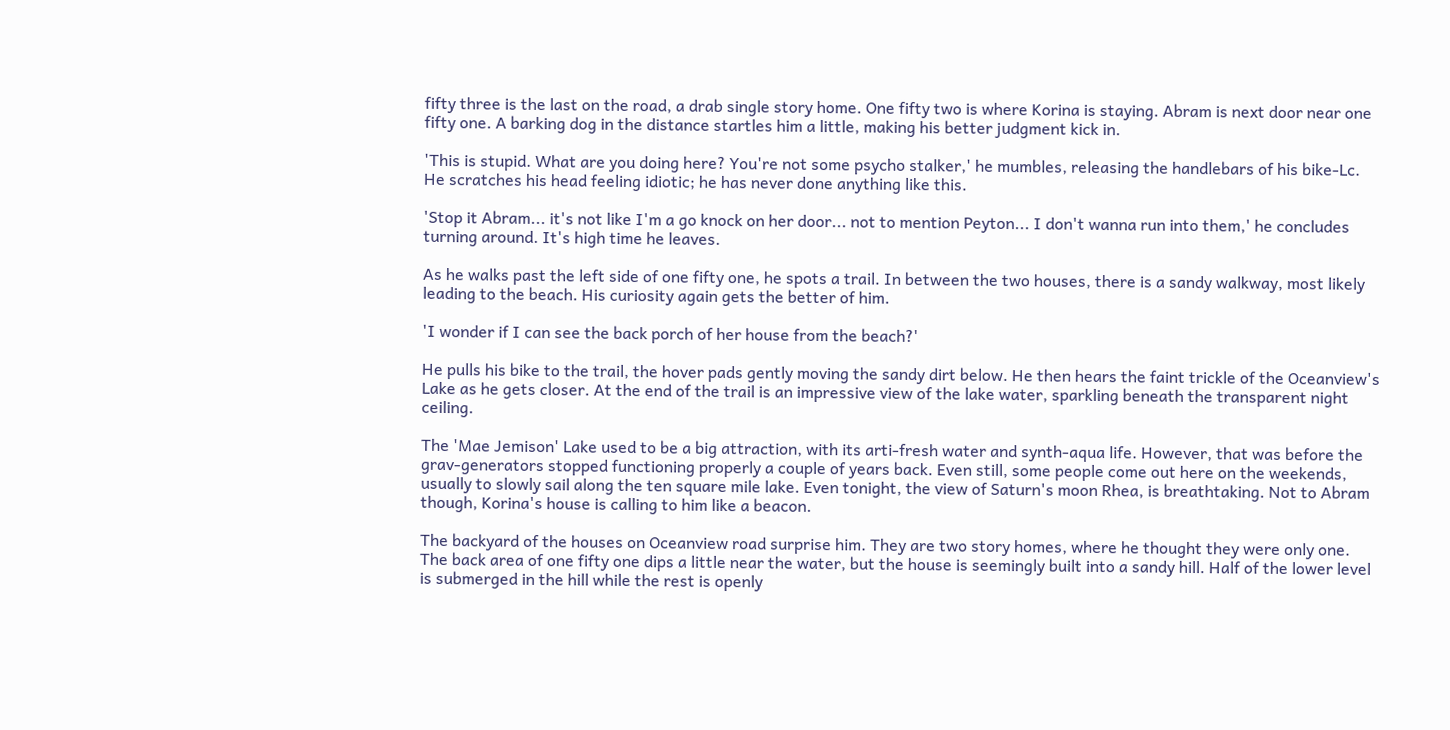fifty three is the last on the road, a drab single story home. One fifty two is where Korina is staying. Abram is next door near one fifty one. A barking dog in the distance startles him a little, making his better judgment kick in.

'This is stupid. What are you doing here? You're not some psycho stalker,' he mumbles, releasing the handlebars of his bike-Lc. He scratches his head feeling idiotic; he has never done anything like this.

'Stop it Abram... it's not like I'm a go knock on her door... not to mention Peyton... I don't wanna run into them,' he concludes turning around. It's high time he leaves.

As he walks past the left side of one fifty one, he spots a trail. In between the two houses, there is a sandy walkway, most likely leading to the beach. His curiosity again gets the better of him.

'I wonder if I can see the back porch of her house from the beach?'

He pulls his bike to the trail, the hover pads gently moving the sandy dirt below. He then hears the faint trickle of the Oceanview's Lake as he gets closer. At the end of the trail is an impressive view of the lake water, sparkling beneath the transparent night ceiling.

The 'Mae Jemison' Lake used to be a big attraction, with its arti-fresh water and synth-aqua life. However, that was before the grav-generators stopped functioning properly a couple of years back. Even still, some people come out here on the weekends, usually to slowly sail along the ten square mile lake. Even tonight, the view of Saturn's moon Rhea, is breathtaking. Not to Abram though, Korina's house is calling to him like a beacon.

The backyard of the houses on Oceanview road surprise him. They are two story homes, where he thought they were only one. The back area of one fifty one dips a little near the water, but the house is seemingly built into a sandy hill. Half of the lower level is submerged in the hill while the rest is openly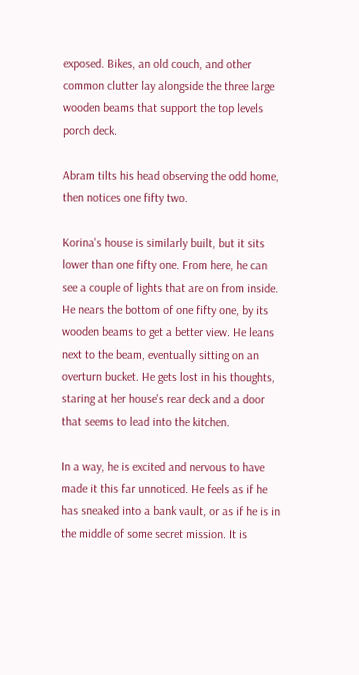exposed. Bikes, an old couch, and other common clutter lay alongside the three large wooden beams that support the top levels porch deck.

Abram tilts his head observing the odd home, then notices one fifty two.

Korina's house is similarly built, but it sits lower than one fifty one. From here, he can see a couple of lights that are on from inside. He nears the bottom of one fifty one, by its wooden beams to get a better view. He leans next to the beam, eventually sitting on an overturn bucket. He gets lost in his thoughts, staring at her house's rear deck and a door that seems to lead into the kitchen.

In a way, he is excited and nervous to have made it this far unnoticed. He feels as if he has sneaked into a bank vault, or as if he is in the middle of some secret mission. It is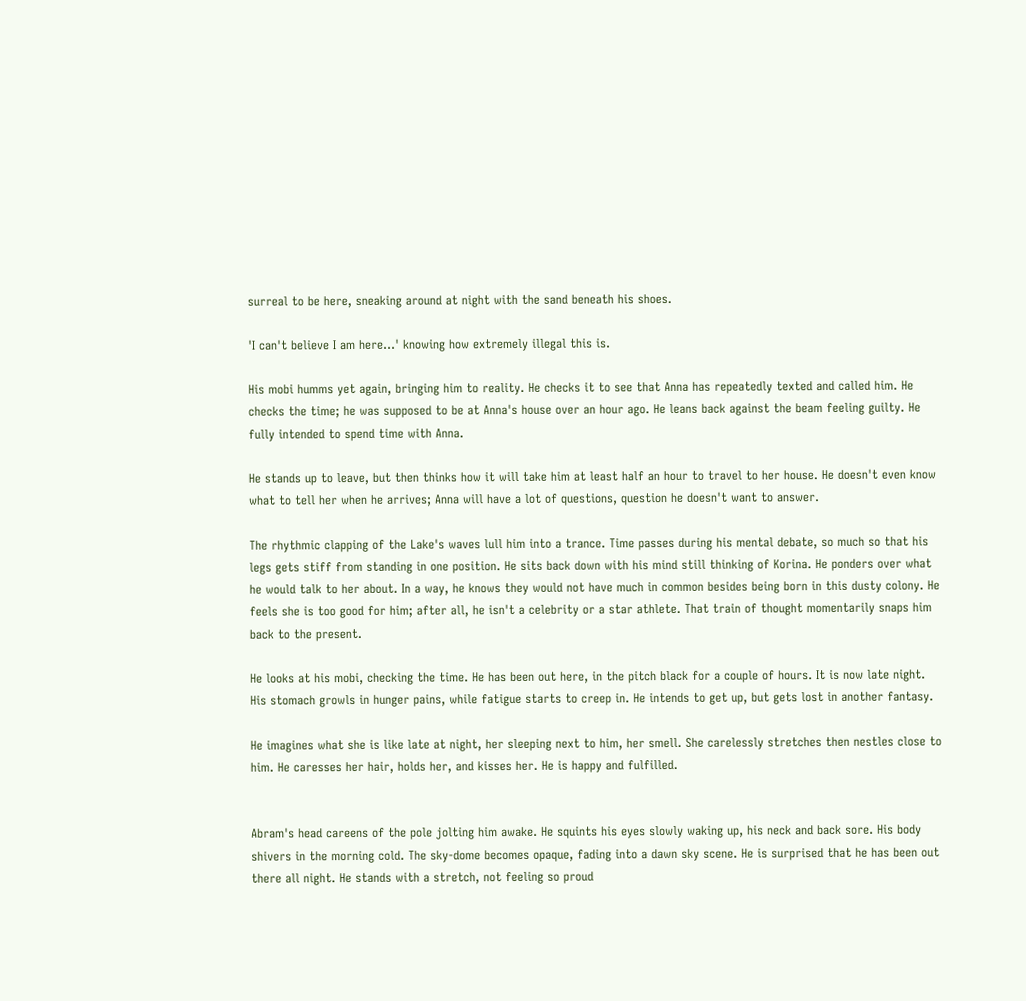surreal to be here, sneaking around at night with the sand beneath his shoes.

'I can't believe I am here...' knowing how extremely illegal this is.

His mobi humms yet again, bringing him to reality. He checks it to see that Anna has repeatedly texted and called him. He checks the time; he was supposed to be at Anna's house over an hour ago. He leans back against the beam feeling guilty. He fully intended to spend time with Anna.

He stands up to leave, but then thinks how it will take him at least half an hour to travel to her house. He doesn't even know what to tell her when he arrives; Anna will have a lot of questions, question he doesn't want to answer.

The rhythmic clapping of the Lake's waves lull him into a trance. Time passes during his mental debate, so much so that his legs gets stiff from standing in one position. He sits back down with his mind still thinking of Korina. He ponders over what he would talk to her about. In a way, he knows they would not have much in common besides being born in this dusty colony. He feels she is too good for him; after all, he isn't a celebrity or a star athlete. That train of thought momentarily snaps him back to the present.

He looks at his mobi, checking the time. He has been out here, in the pitch black for a couple of hours. It is now late night. His stomach growls in hunger pains, while fatigue starts to creep in. He intends to get up, but gets lost in another fantasy.

He imagines what she is like late at night, her sleeping next to him, her smell. She carelessly stretches then nestles close to him. He caresses her hair, holds her, and kisses her. He is happy and fulfilled.


Abram's head careens of the pole jolting him awake. He squints his eyes slowly waking up, his neck and back sore. His body shivers in the morning cold. The sky-dome becomes opaque, fading into a dawn sky scene. He is surprised that he has been out there all night. He stands with a stretch, not feeling so proud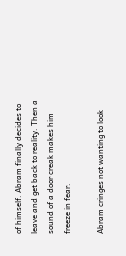of himself. Abram finally decides to leave and get back to reality. Then a sound of a door creak makes him freeze in fear.

Abram cringes not wanting to look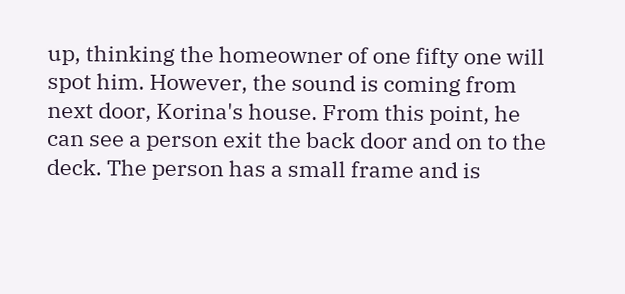up, thinking the homeowner of one fifty one will spot him. However, the sound is coming from next door, Korina's house. From this point, he can see a person exit the back door and on to the deck. The person has a small frame and is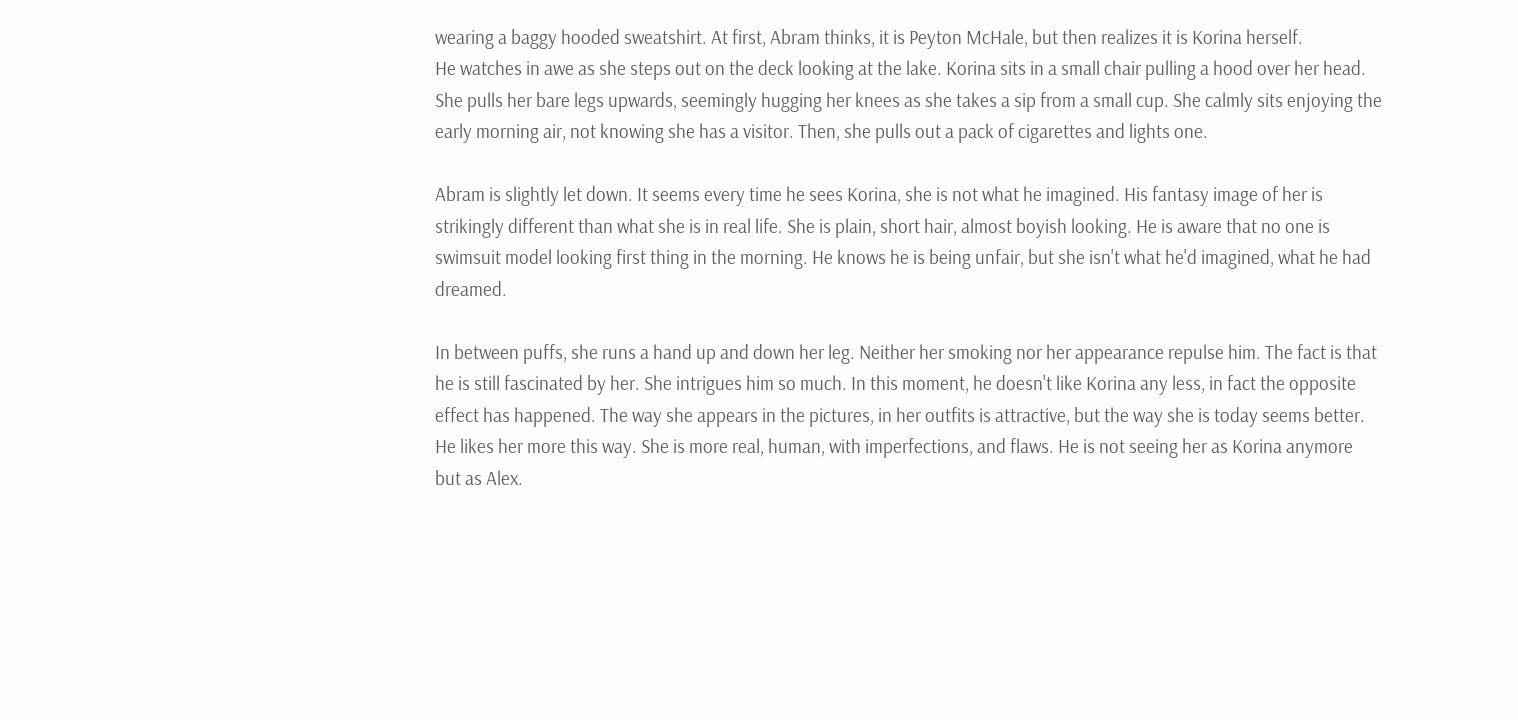wearing a baggy hooded sweatshirt. At first, Abram thinks, it is Peyton McHale, but then realizes it is Korina herself.
He watches in awe as she steps out on the deck looking at the lake. Korina sits in a small chair pulling a hood over her head. She pulls her bare legs upwards, seemingly hugging her knees as she takes a sip from a small cup. She calmly sits enjoying the early morning air, not knowing she has a visitor. Then, she pulls out a pack of cigarettes and lights one.

Abram is slightly let down. It seems every time he sees Korina, she is not what he imagined. His fantasy image of her is strikingly different than what she is in real life. She is plain, short hair, almost boyish looking. He is aware that no one is swimsuit model looking first thing in the morning. He knows he is being unfair, but she isn't what he'd imagined, what he had dreamed.

In between puffs, she runs a hand up and down her leg. Neither her smoking nor her appearance repulse him. The fact is that he is still fascinated by her. She intrigues him so much. In this moment, he doesn't like Korina any less, in fact the opposite effect has happened. The way she appears in the pictures, in her outfits is attractive, but the way she is today seems better. He likes her more this way. She is more real, human, with imperfections, and flaws. He is not seeing her as Korina anymore but as Alex.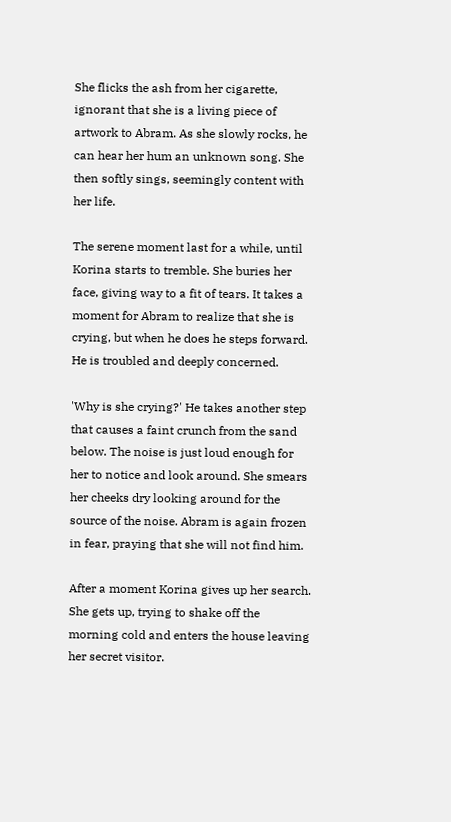She flicks the ash from her cigarette, ignorant that she is a living piece of artwork to Abram. As she slowly rocks, he can hear her hum an unknown song. She then softly sings, seemingly content with her life.

The serene moment last for a while, until Korina starts to tremble. She buries her face, giving way to a fit of tears. It takes a moment for Abram to realize that she is crying, but when he does he steps forward. He is troubled and deeply concerned.

'Why is she crying?' He takes another step that causes a faint crunch from the sand below. The noise is just loud enough for her to notice and look around. She smears her cheeks dry looking around for the source of the noise. Abram is again frozen in fear, praying that she will not find him.

After a moment Korina gives up her search. She gets up, trying to shake off the morning cold and enters the house leaving her secret visitor.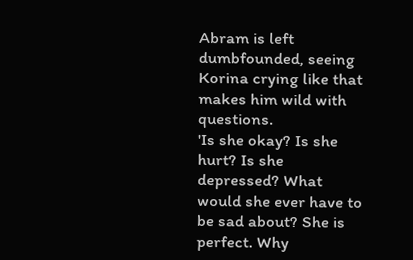Abram is left dumbfounded, seeing Korina crying like that makes him wild with questions.
'Is she okay? Is she hurt? Is she depressed? What would she ever have to be sad about? She is perfect. Why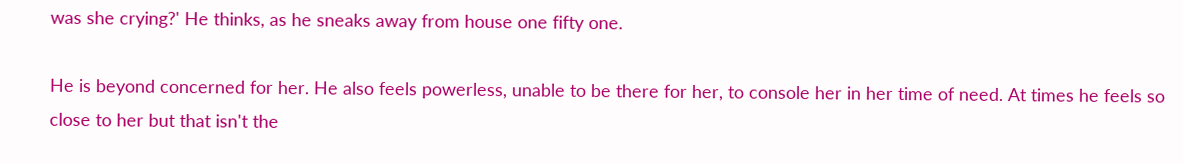was she crying?' He thinks, as he sneaks away from house one fifty one.

He is beyond concerned for her. He also feels powerless, unable to be there for her, to console her in her time of need. At times he feels so close to her but that isn't the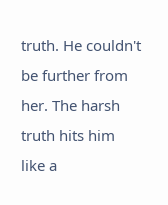truth. He couldn't be further from her. The harsh truth hits him like a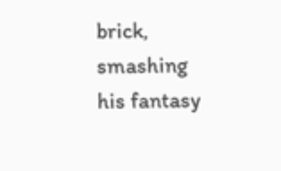brick, smashing his fantasy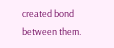created bond between them.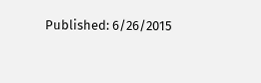Published: 6/26/2015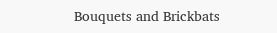Bouquets and Brickbats